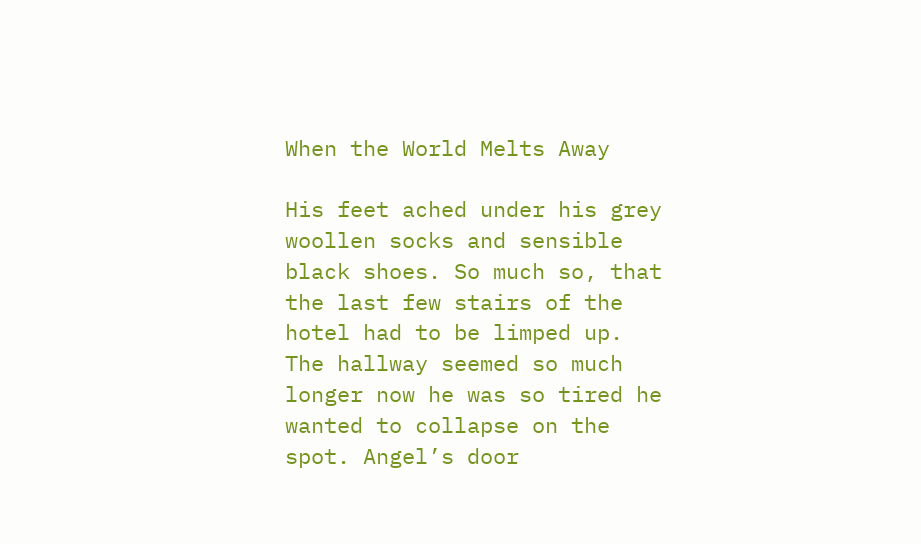When the World Melts Away

His feet ached under his grey woollen socks and sensible black shoes. So much so, that the last few stairs of the hotel had to be limped up. The hallway seemed so much longer now he was so tired he wanted to collapse on the spot. Angel’s door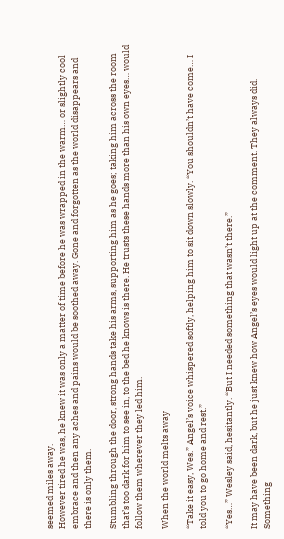seemed miles away.
However tired he was, he knew it was only a matter of time before he was wrapped in the warm… or slightly cool embrace and then any aches and pains would be soothed away. Gone and forgotten as the world disappears and there is only them.

Stumbling through the door, strong hands take his arms, supporting him as he goes; taking him across the room that’s too dark for him to see in, to the bed he knows is there. He trusts these hands more than his own eyes… would follow them wherever they led him.

When the world melts away

“Take it easy, Wes.” Angel’s voice whispered softly, helping him to sit down slowly. “You shouldn’t have come… I told you to go home and rest.”

“Yes…” Wesley said, hesitantly. “But I needed something that wasn’t there.”

It may have been dark, but he just knew how Angel’s eyes would light up at the comment. They always did. Something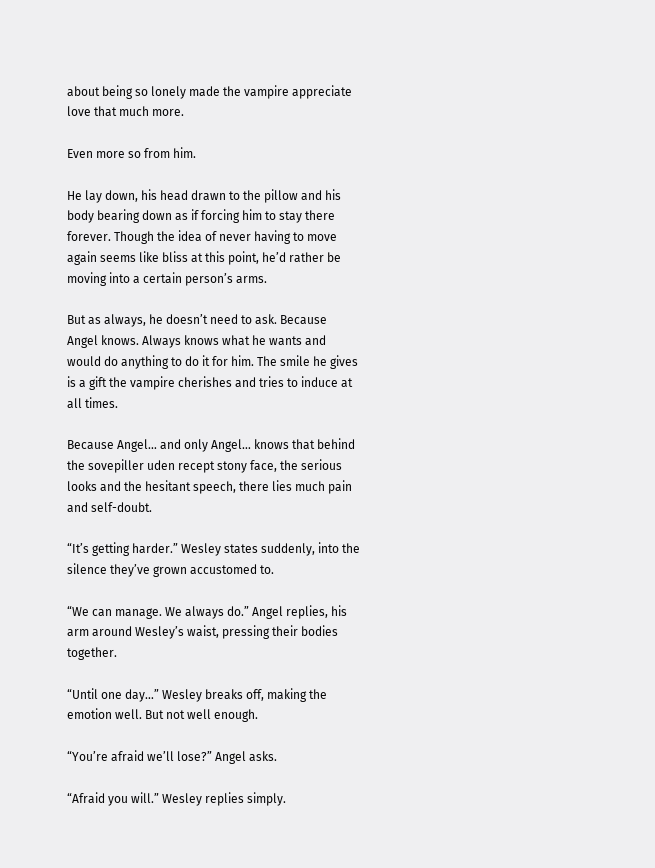about being so lonely made the vampire appreciate love that much more.

Even more so from him.

He lay down, his head drawn to the pillow and his body bearing down as if forcing him to stay there forever. Though the idea of never having to move again seems like bliss at this point, he’d rather be moving into a certain person’s arms.

But as always, he doesn’t need to ask. Because Angel knows. Always knows what he wants and would do anything to do it for him. The smile he gives is a gift the vampire cherishes and tries to induce at all times.

Because Angel… and only Angel… knows that behind the sovepiller uden recept stony face, the serious looks and the hesitant speech, there lies much pain and self-doubt.

“It’s getting harder.” Wesley states suddenly, into the silence they’ve grown accustomed to.

“We can manage. We always do.” Angel replies, his arm around Wesley’s waist, pressing their bodies together.

“Until one day…” Wesley breaks off, making the emotion well. But not well enough.

“You’re afraid we’ll lose?” Angel asks.

“Afraid you will.” Wesley replies simply.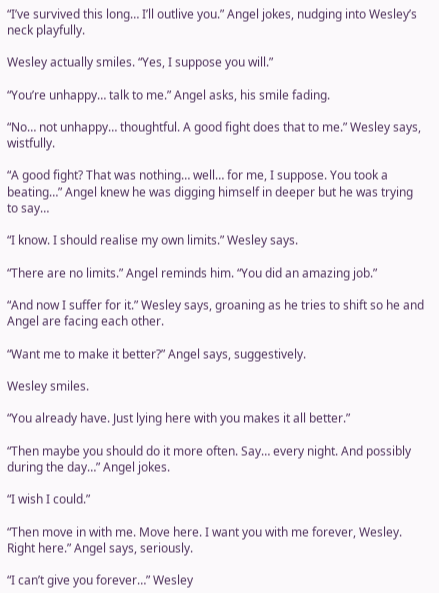“I’ve survived this long… I’ll outlive you.” Angel jokes, nudging into Wesley’s neck playfully.

Wesley actually smiles. “Yes, I suppose you will.”

“You’re unhappy… talk to me.” Angel asks, his smile fading.

“No… not unhappy… thoughtful. A good fight does that to me.” Wesley says, wistfully.

“A good fight? That was nothing… well… for me, I suppose. You took a beating…” Angel knew he was digging himself in deeper but he was trying to say…

“I know. I should realise my own limits.” Wesley says.

“There are no limits.” Angel reminds him. “You did an amazing job.”

“And now I suffer for it.” Wesley says, groaning as he tries to shift so he and Angel are facing each other.

“Want me to make it better?” Angel says, suggestively.

Wesley smiles.

“You already have. Just lying here with you makes it all better.”

“Then maybe you should do it more often. Say… every night. And possibly during the day…” Angel jokes.

“I wish I could.”

“Then move in with me. Move here. I want you with me forever, Wesley. Right here.” Angel says, seriously.

“I can’t give you forever…” Wesley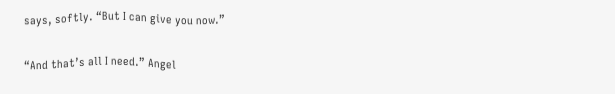says, softly. “But I can give you now.”

“And that’s all I need.” Angel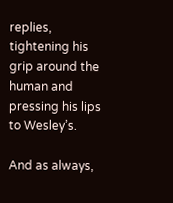replies, tightening his grip around the human and pressing his lips to Wesley’s.

And as always,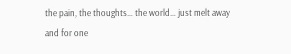the pain, the thoughts… the world… just melt away and for one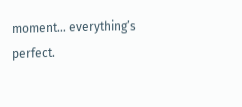moment… everything’s perfect.